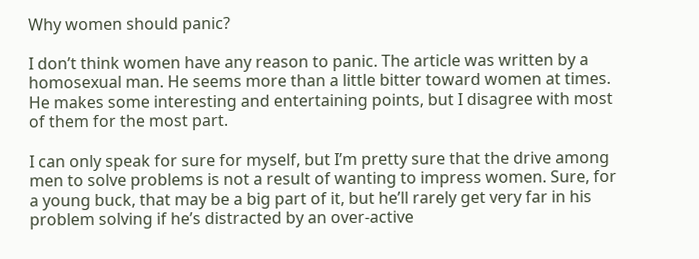Why women should panic?

I don’t think women have any reason to panic. The article was written by a homosexual man. He seems more than a little bitter toward women at times. He makes some interesting and entertaining points, but I disagree with most of them for the most part.

I can only speak for sure for myself, but I’m pretty sure that the drive among men to solve problems is not a result of wanting to impress women. Sure, for a young buck, that may be a big part of it, but he’ll rarely get very far in his problem solving if he’s distracted by an over-active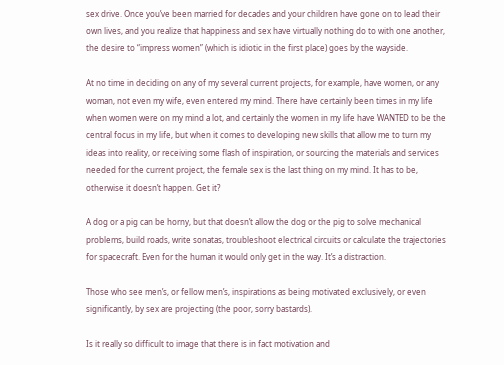sex drive. Once you’ve been married for decades and your children have gone on to lead their own lives, and you realize that happiness and sex have virtually nothing do to with one another, the desire to “impress women” (which is idiotic in the first place) goes by the wayside.

At no time in deciding on any of my several current projects, for example, have women, or any woman, not even my wife, even entered my mind. There have certainly been times in my life when women were on my mind a lot, and certainly the women in my life have WANTED to be the central focus in my life, but when it comes to developing new skills that allow me to turn my ideas into reality, or receiving some flash of inspiration, or sourcing the materials and services needed for the current project, the female sex is the last thing on my mind. It has to be, otherwise it doesn’t happen. Get it?

A dog or a pig can be horny, but that doesn’t allow the dog or the pig to solve mechanical problems, build roads, write sonatas, troubleshoot electrical circuits or calculate the trajectories for spacecraft. Even for the human it would only get in the way. It’s a distraction.

Those who see men’s, or fellow men’s, inspirations as being motivated exclusively, or even significantly, by sex are projecting (the poor, sorry bastards).

Is it really so difficult to image that there is in fact motivation and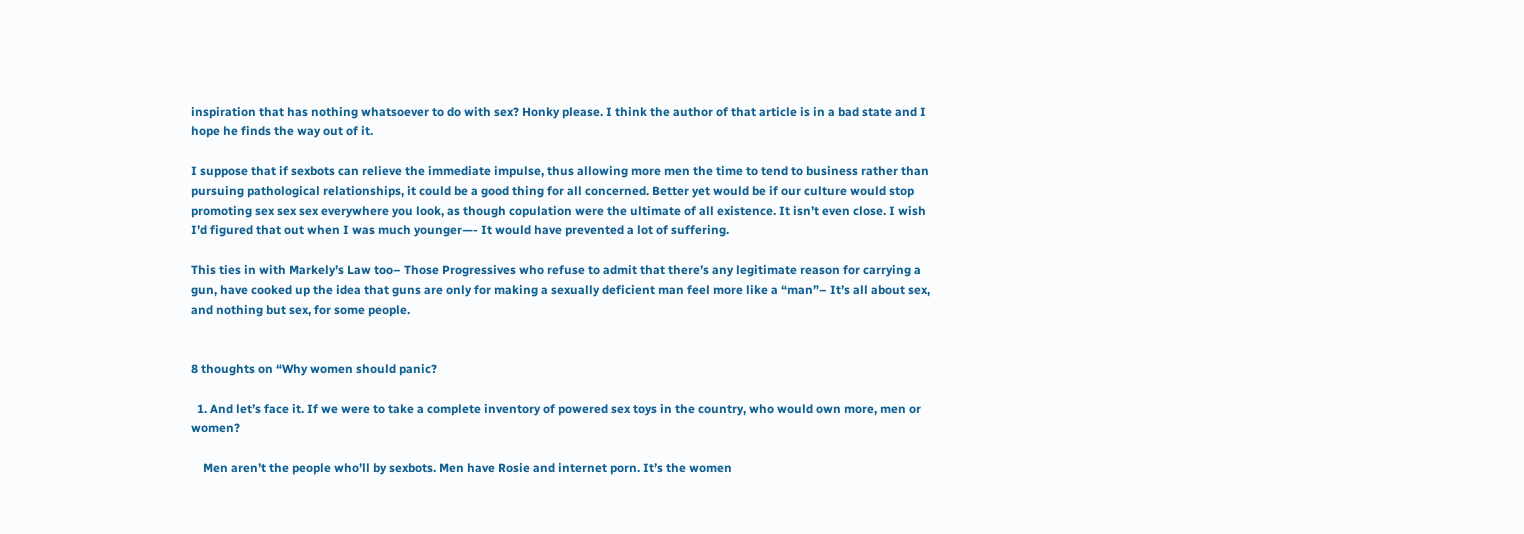inspiration that has nothing whatsoever to do with sex? Honky please. I think the author of that article is in a bad state and I hope he finds the way out of it.

I suppose that if sexbots can relieve the immediate impulse, thus allowing more men the time to tend to business rather than pursuing pathological relationships, it could be a good thing for all concerned. Better yet would be if our culture would stop promoting sex sex sex everywhere you look, as though copulation were the ultimate of all existence. It isn’t even close. I wish I’d figured that out when I was much younger—- It would have prevented a lot of suffering.

This ties in with Markely’s Law too– Those Progressives who refuse to admit that there’s any legitimate reason for carrying a gun, have cooked up the idea that guns are only for making a sexually deficient man feel more like a “man”– It’s all about sex, and nothing but sex, for some people.


8 thoughts on “Why women should panic?

  1. And let’s face it. If we were to take a complete inventory of powered sex toys in the country, who would own more, men or women?

    Men aren’t the people who’ll by sexbots. Men have Rosie and internet porn. It’s the women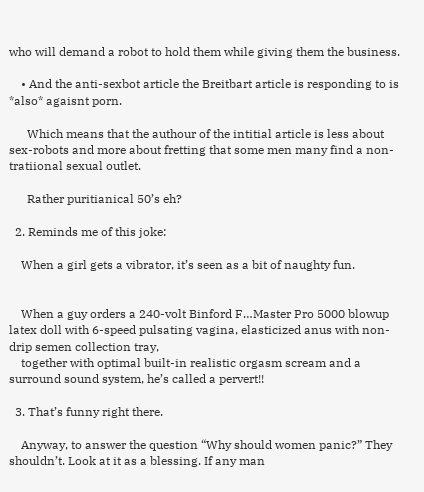who will demand a robot to hold them while giving them the business.

    • And the anti-sexbot article the Breitbart article is responding to is *also* agaisnt porn.

      Which means that the authour of the intitial article is less about sex-robots and more about fretting that some men many find a non-tratiional sexual outlet.

      Rather puritianical 50’s eh?

  2. Reminds me of this joke:

    When a girl gets a vibrator, it’s seen as a bit of naughty fun.


    When a guy orders a 240-volt Binford F…Master Pro 5000 blowup latex doll with 6-speed pulsating vagina, elasticized anus with non-drip semen collection tray,
    together with optimal built-in realistic orgasm scream and a surround sound system, he’s called a pervert!!

  3. That’s funny right there.

    Anyway, to answer the question “Why should women panic?” They shouldn’t. Look at it as a blessing. If any man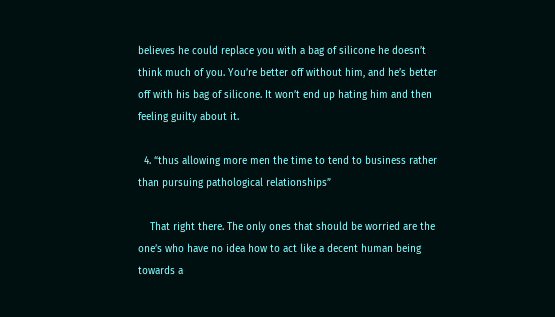believes he could replace you with a bag of silicone he doesn’t think much of you. You’re better off without him, and he’s better off with his bag of silicone. It won’t end up hating him and then feeling guilty about it.

  4. “thus allowing more men the time to tend to business rather than pursuing pathological relationships”

    That right there. The only ones that should be worried are the one’s who have no idea how to act like a decent human being towards a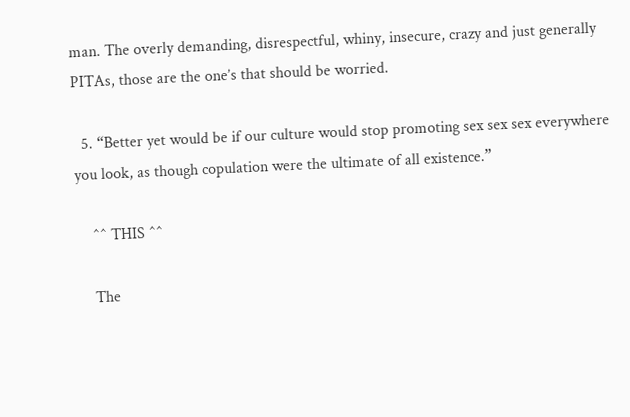man. The overly demanding, disrespectful, whiny, insecure, crazy and just generally PITAs, those are the one’s that should be worried.

  5. “Better yet would be if our culture would stop promoting sex sex sex everywhere you look, as though copulation were the ultimate of all existence.”

    ^^ THIS ^^

    The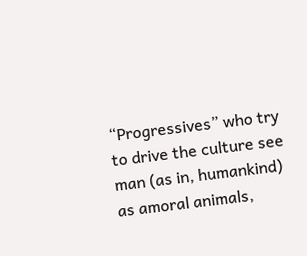“Progressives” who try to drive the culture see man (as in, humankind) as amoral animals,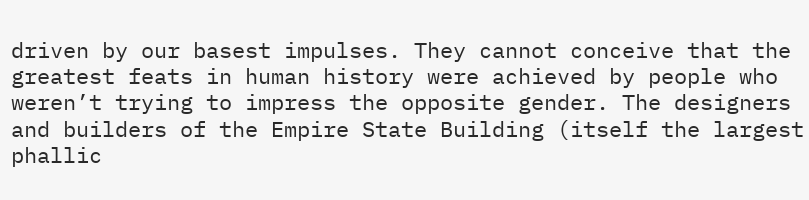driven by our basest impulses. They cannot conceive that the greatest feats in human history were achieved by people who weren’t trying to impress the opposite gender. The designers and builders of the Empire State Building (itself the largest phallic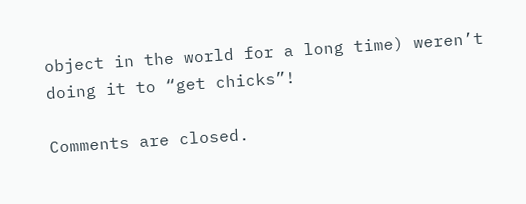object in the world for a long time) weren’t doing it to “get chicks”!

Comments are closed.